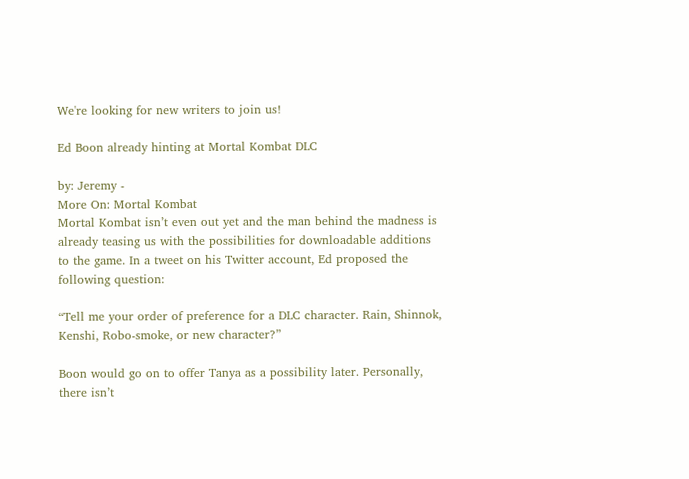We're looking for new writers to join us!

Ed Boon already hinting at Mortal Kombat DLC

by: Jeremy -
More On: Mortal Kombat
Mortal Kombat isn’t even out yet and the man behind the madness is already teasing us with the possibilities for downloadable additions to the game. In a tweet on his Twitter account, Ed proposed the following question:

“Tell me your order of preference for a DLC character. Rain, Shinnok, Kenshi, Robo-smoke, or new character?”

Boon would go on to offer Tanya as a possibility later. Personally, there isn’t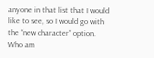anyone in that list that I would like to see, so I would go with the “new character” option. Who am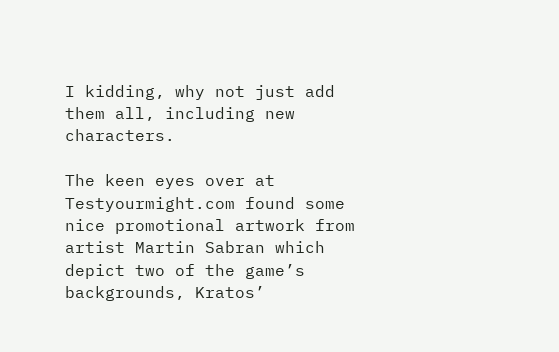I kidding, why not just add them all, including new characters.

The keen eyes over at Testyourmight.com found some nice promotional artwork from artist Martin Sabran which depict two of the game’s backgrounds, Kratos’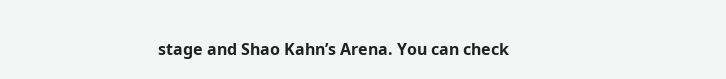stage and Shao Kahn’s Arena. You can check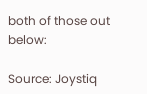both of those out below:

Source: Joystiq